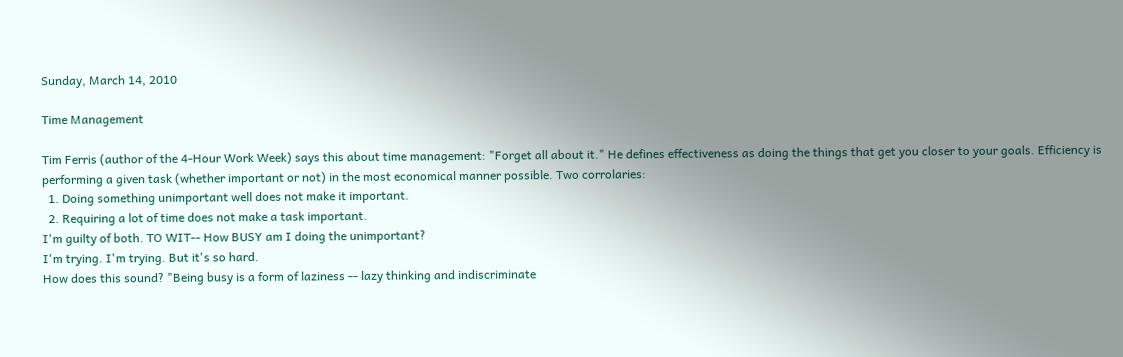Sunday, March 14, 2010

Time Management

Tim Ferris (author of the 4-Hour Work Week) says this about time management: "Forget all about it." He defines effectiveness as doing the things that get you closer to your goals. Efficiency is performing a given task (whether important or not) in the most economical manner possible. Two corrolaries:
  1. Doing something unimportant well does not make it important.
  2. Requiring a lot of time does not make a task important.
I'm guilty of both. TO WIT-- How BUSY am I doing the unimportant?
I'm trying. I'm trying. But it's so hard.
How does this sound? "Being busy is a form of laziness -- lazy thinking and indiscriminate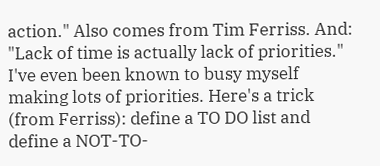action." Also comes from Tim Ferriss. And: "Lack of time is actually lack of priorities."
I've even been known to busy myself making lots of priorities. Here's a trick (from Ferriss): define a TO DO list and define a NOT-TO-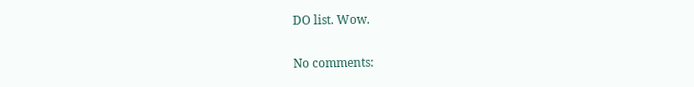DO list. Wow.

No comments: